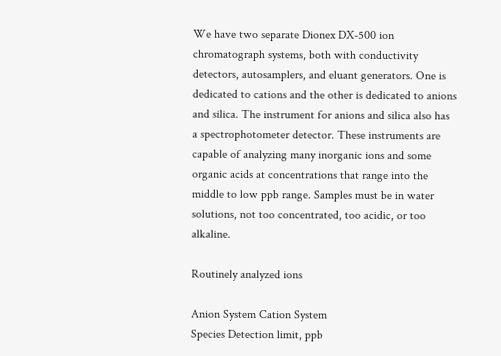We have two separate Dionex DX-500 ion chromatograph systems, both with conductivity detectors, autosamplers, and eluant generators. One is dedicated to cations and the other is dedicated to anions and silica. The instrument for anions and silica also has a spectrophotometer detector. These instruments are capable of analyzing many inorganic ions and some organic acids at concentrations that range into the middle to low ppb range. Samples must be in water solutions, not too concentrated, too acidic, or too alkaline.

Routinely analyzed ions

Anion System Cation System
Species Detection limit, ppb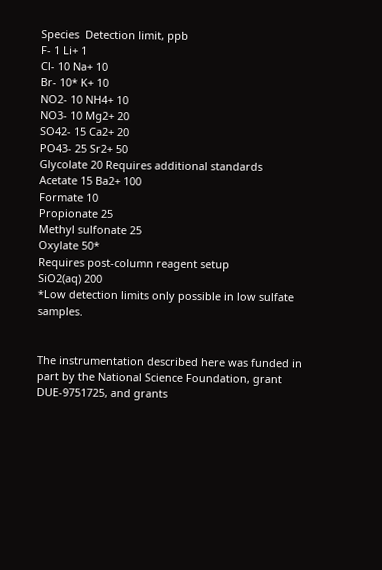Species  Detection limit, ppb
F- 1 Li+ 1
Cl- 10 Na+ 10
Br- 10* K+ 10
NO2- 10 NH4+ 10
NO3- 10 Mg2+ 20
SO42- 15 Ca2+ 20
PO43- 25 Sr2+ 50
Glycolate 20 Requires additional standards
Acetate 15 Ba2+ 100
Formate 10
Propionate 25
Methyl sulfonate 25
Oxylate 50*
Requires post-column reagent setup
SiO2(aq) 200
*Low detection limits only possible in low sulfate samples.


The instrumentation described here was funded in part by the National Science Foundation, grant DUE-9751725, and grants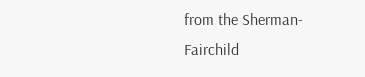from the Sherman-Fairchild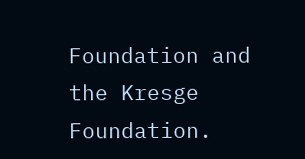Foundation and the Kresge Foundation.